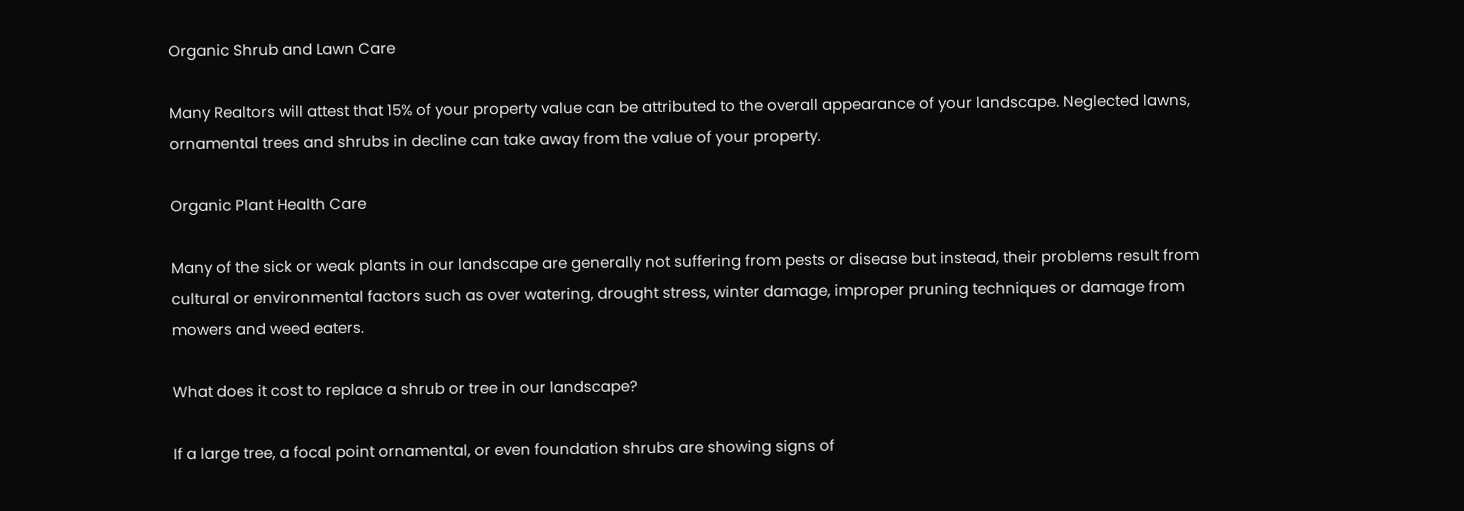Organic Shrub and Lawn Care

Many Realtors will attest that 15% of your property value can be attributed to the overall appearance of your landscape. Neglected lawns, ornamental trees and shrubs in decline can take away from the value of your property.

Organic Plant Health Care

Many of the sick or weak plants in our landscape are generally not suffering from pests or disease but instead, their problems result from cultural or environmental factors such as over watering, drought stress, winter damage, improper pruning techniques or damage from mowers and weed eaters.

What does it cost to replace a shrub or tree in our landscape?

If a large tree, a focal point ornamental, or even foundation shrubs are showing signs of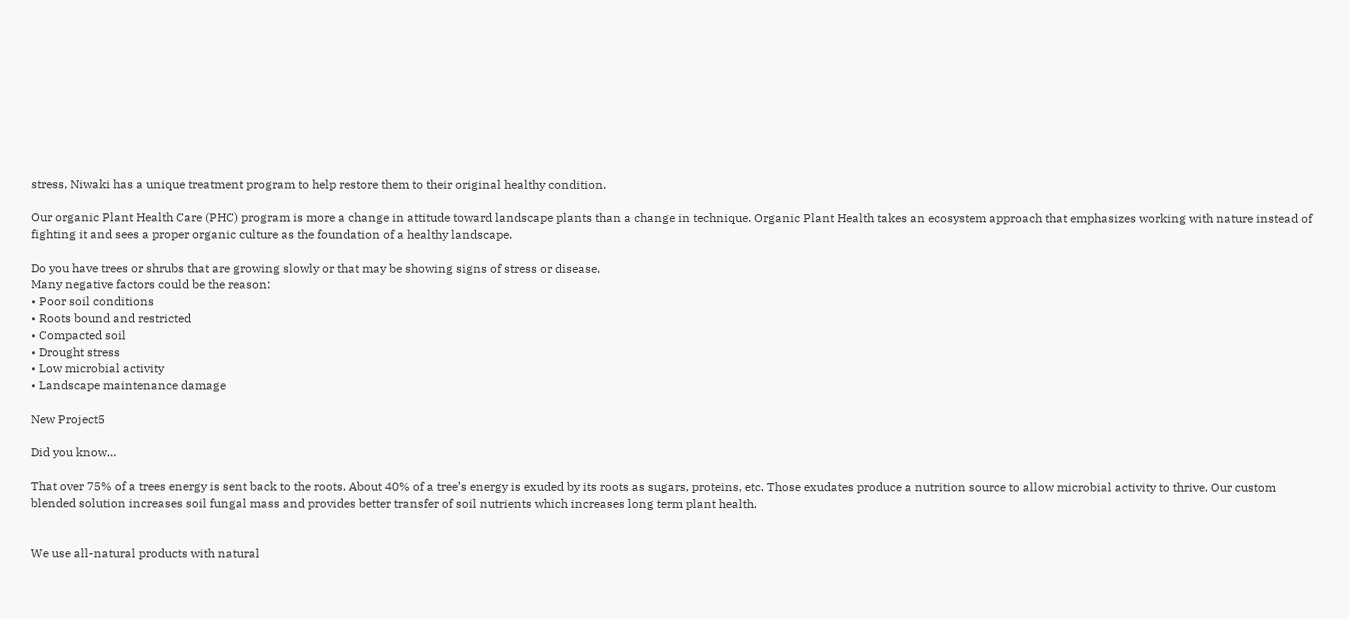stress, Niwaki has a unique treatment program to help restore them to their original healthy condition.

Our organic Plant Health Care (PHC) program is more a change in attitude toward landscape plants than a change in technique. Organic Plant Health takes an ecosystem approach that emphasizes working with nature instead of fighting it and sees a proper organic culture as the foundation of a healthy landscape.

Do you have trees or shrubs that are growing slowly or that may be showing signs of stress or disease.
Many negative factors could be the reason:
• Poor soil conditions
• Roots bound and restricted
• Compacted soil
• Drought stress
• Low microbial activity
• Landscape maintenance damage

New Project5

Did you know…

That over 75% of a trees energy is sent back to the roots. About 40% of a tree’s energy is exuded by its roots as sugars, proteins, etc. Those exudates produce a nutrition source to allow microbial activity to thrive. Our custom blended solution increases soil fungal mass and provides better transfer of soil nutrients which increases long term plant health.


We use all-natural products with natural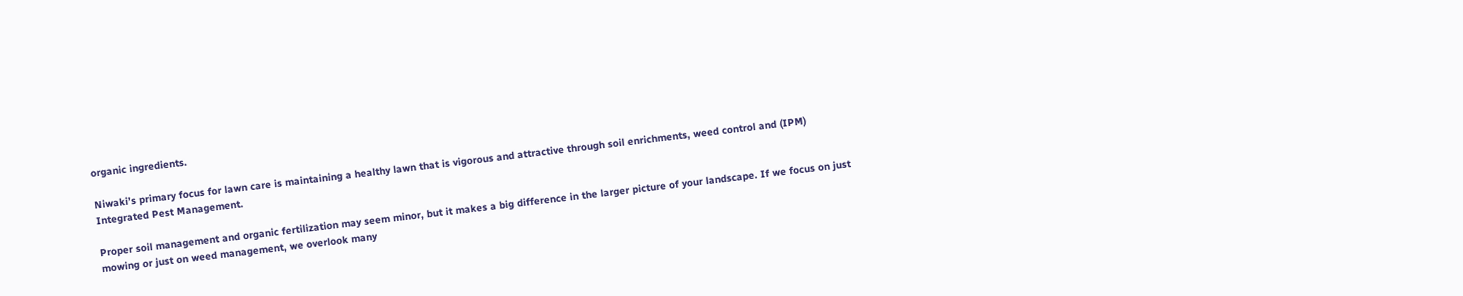organic ingredients.

Niwaki’s primary focus for lawn care is maintaining a healthy lawn that is vigorous and attractive through soil enrichments, weed control and (IPM) Integrated Pest Management.

Proper soil management and organic fertilization may seem minor, but it makes a big difference in the larger picture of your landscape. If we focus on just mowing or just on weed management, we overlook many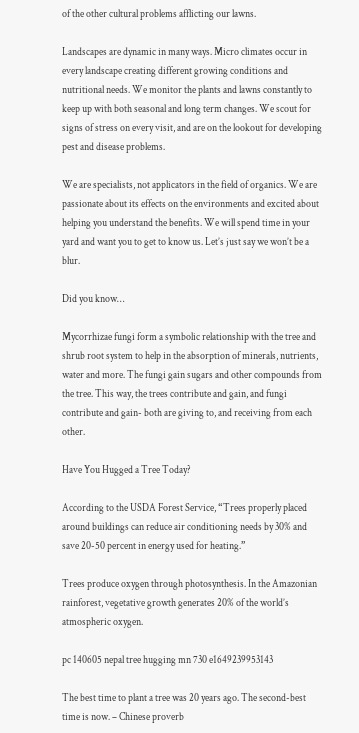of the other cultural problems afflicting our lawns.

Landscapes are dynamic in many ways. Micro climates occur in every landscape creating different growing conditions and nutritional needs. We monitor the plants and lawns constantly to keep up with both seasonal and long term changes. We scout for signs of stress on every visit, and are on the lookout for developing pest and disease problems.

We are specialists, not applicators in the field of organics. We are passionate about its effects on the environments and excited about helping you understand the benefits. We will spend time in your yard and want you to get to know us. Let’s just say we won’t be a blur.

Did you know…

Mycorrhizae fungi form a symbolic relationship with the tree and shrub root system to help in the absorption of minerals, nutrients, water and more. The fungi gain sugars and other compounds from the tree. This way, the trees contribute and gain, and fungi contribute and gain- both are giving to, and receiving from each other.

Have You Hugged a Tree Today?

According to the USDA Forest Service, “Trees properly placed around buildings can reduce air conditioning needs by 30% and save 20-50 percent in energy used for heating.”

Trees produce oxygen through photosynthesis. In the Amazonian rainforest, vegetative growth generates 20% of the world’s atmospheric oxygen.

pc 140605 nepal tree hugging mn 730 e1649239953143

The best time to plant a tree was 20 years ago. The second-best time is now. – Chinese proverb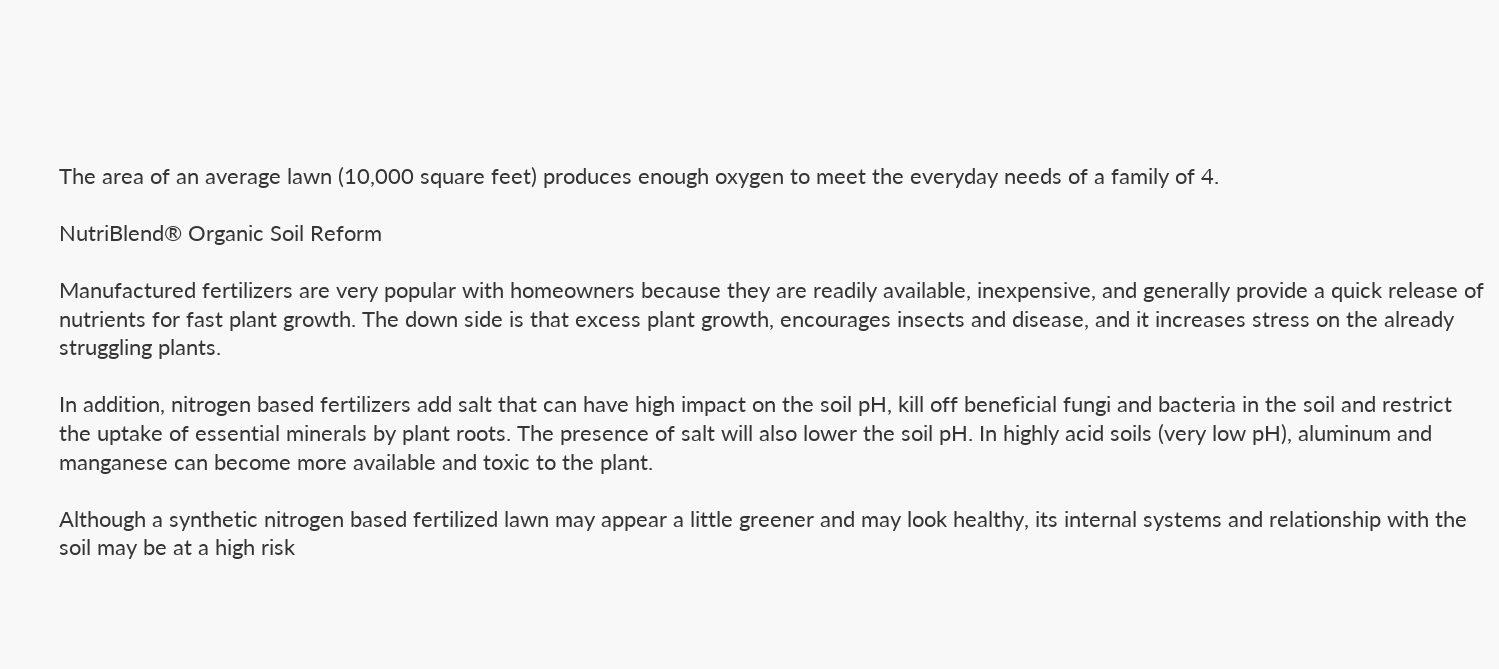The area of an average lawn (10,000 square feet) produces enough oxygen to meet the everyday needs of a family of 4.

NutriBlend® Organic Soil Reform

Manufactured fertilizers are very popular with homeowners because they are readily available, inexpensive, and generally provide a quick release of nutrients for fast plant growth. The down side is that excess plant growth, encourages insects and disease, and it increases stress on the already struggling plants.

In addition, nitrogen based fertilizers add salt that can have high impact on the soil pH, kill off beneficial fungi and bacteria in the soil and restrict the uptake of essential minerals by plant roots. The presence of salt will also lower the soil pH. In highly acid soils (very low pH), aluminum and manganese can become more available and toxic to the plant.

Although a synthetic nitrogen based fertilized lawn may appear a little greener and may look healthy, its internal systems and relationship with the soil may be at a high risk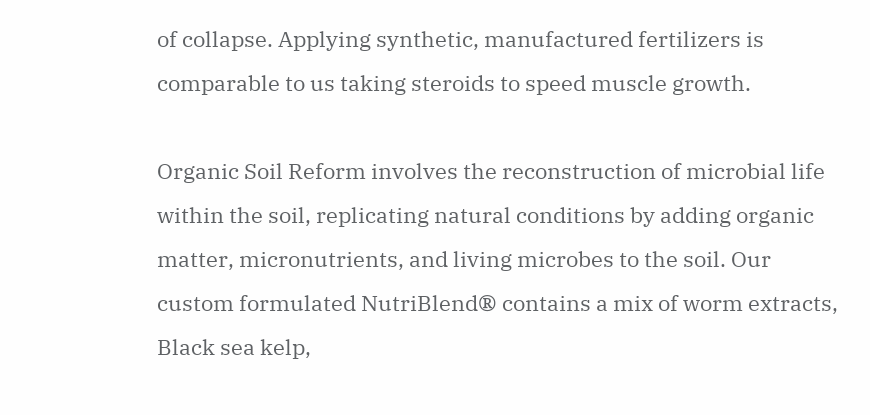of collapse. Applying synthetic, manufactured fertilizers is comparable to us taking steroids to speed muscle growth.

Organic Soil Reform involves the reconstruction of microbial life within the soil, replicating natural conditions by adding organic matter, micronutrients, and living microbes to the soil. Our custom formulated NutriBlend® contains a mix of worm extracts, Black sea kelp,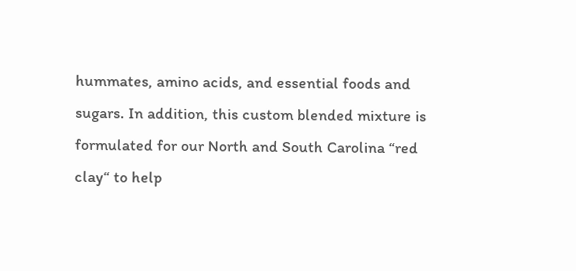hummates, amino acids, and essential foods and sugars. In addition, this custom blended mixture is formulated for our North and South Carolina “red clay“ to help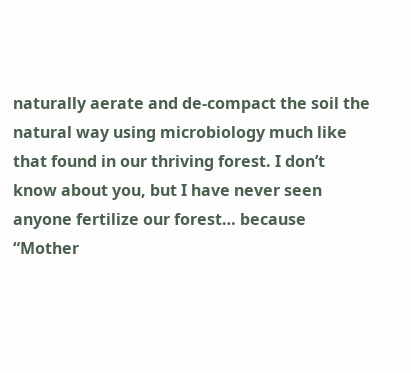naturally aerate and de-compact the soil the natural way using microbiology much like that found in our thriving forest. I don’t know about you, but I have never seen anyone fertilize our forest… because “Mother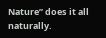Nature” does it all naturally.